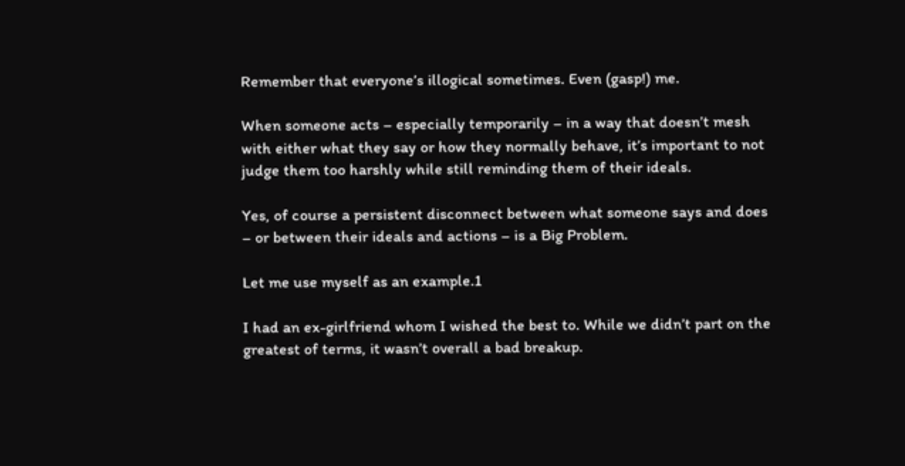Remember that everyone’s illogical sometimes. Even (gasp!) me.

When someone acts – especially temporarily – in a way that doesn’t mesh with either what they say or how they normally behave, it’s important to not judge them too harshly while still reminding them of their ideals.

Yes, of course a persistent disconnect between what someone says and does – or between their ideals and actions – is a Big Problem.

Let me use myself as an example.1

I had an ex-girlfriend whom I wished the best to. While we didn’t part on the greatest of terms, it wasn’t overall a bad breakup.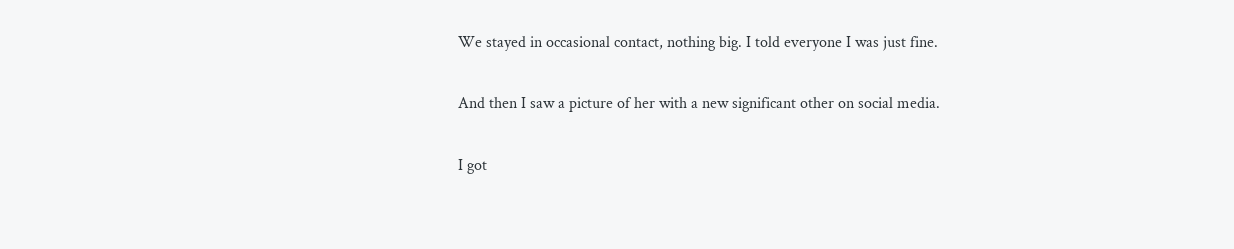We stayed in occasional contact, nothing big. I told everyone I was just fine.

And then I saw a picture of her with a new significant other on social media.

I got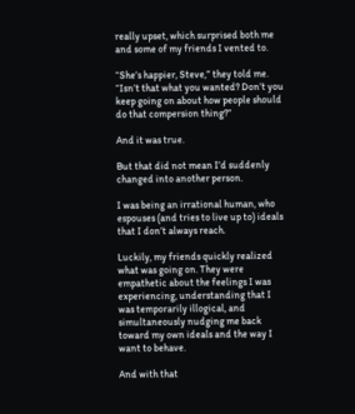really upset, which surprised both me and some of my friends I vented to.

“She’s happier, Steve,” they told me. “Isn’t that what you wanted? Don’t you keep going on about how people should do that compersion thing?”

And it was true.

But that did not mean I’d suddenly changed into another person.

I was being an irrational human, who espouses (and tries to live up to) ideals that I don’t always reach.

Luckily, my friends quickly realized what was going on. They were empathetic about the feelings I was experiencing, understanding that I was temporarily illogical, and simultaneously nudging me back toward my own ideals and the way I want to behave.

And with that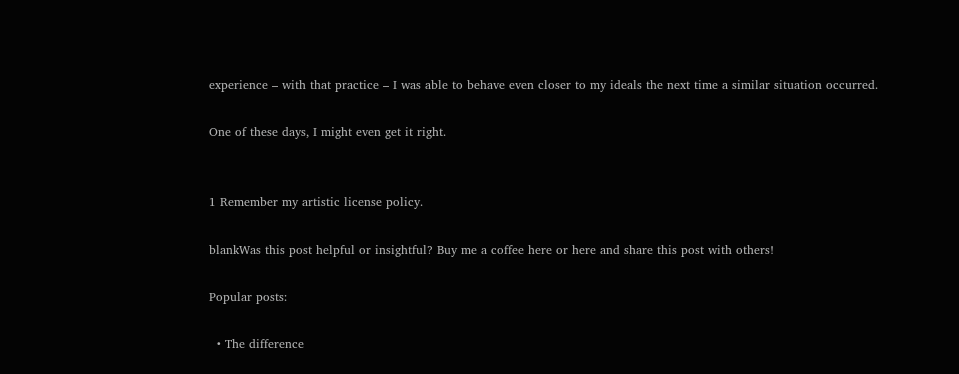experience – with that practice – I was able to behave even closer to my ideals the next time a similar situation occurred.

One of these days, I might even get it right.


1 Remember my artistic license policy.

blankWas this post helpful or insightful? Buy me a coffee here or here and share this post with others!

Popular posts:

  • The difference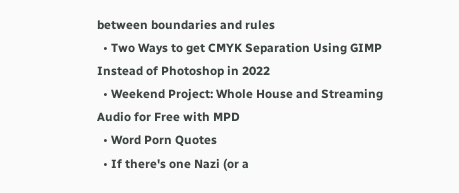between boundaries and rules
  • Two Ways to get CMYK Separation Using GIMP Instead of Photoshop in 2022
  • Weekend Project: Whole House and Streaming Audio for Free with MPD
  • Word Porn Quotes
  • If there's one Nazi (or a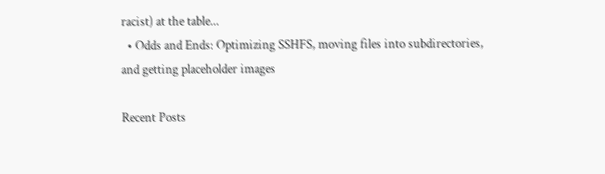racist) at the table...
  • Odds and Ends: Optimizing SSHFS, moving files into subdirectories, and getting placeholder images

Recent Posts